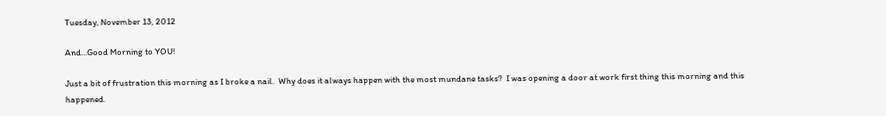Tuesday, November 13, 2012

And...Good Morning to YOU!

Just a bit of frustration this morning as I broke a nail.  Why does it always happen with the most mundane tasks?  I was opening a door at work first thing this morning and this happened.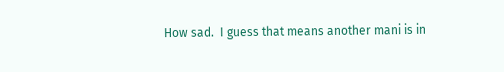How sad.  I guess that means another mani is in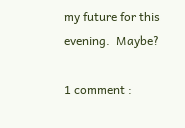my future for this evening.  Maybe?

1 comment :